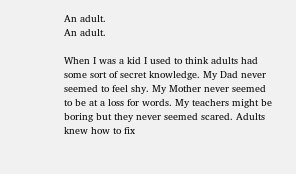An adult.
An adult.

When I was a kid I used to think adults had some sort of secret knowledge. My Dad never seemed to feel shy. My Mother never seemed to be at a loss for words. My teachers might be boring but they never seemed scared. Adults knew how to fix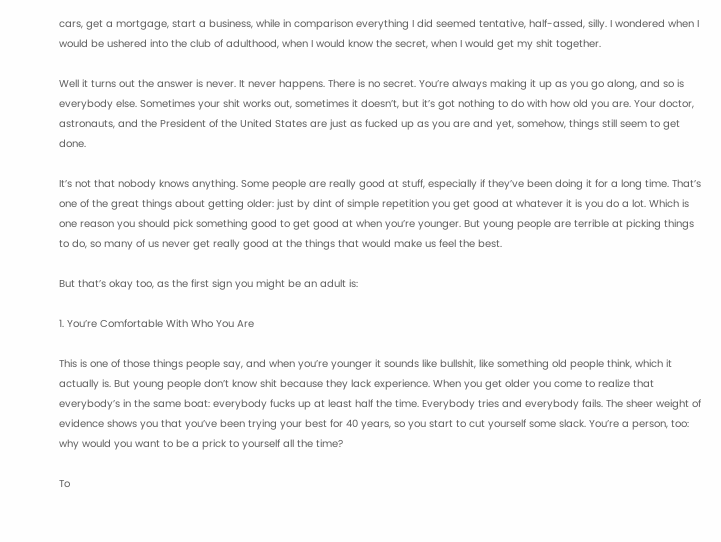cars, get a mortgage, start a business, while in comparison everything I did seemed tentative, half-assed, silly. I wondered when I would be ushered into the club of adulthood, when I would know the secret, when I would get my shit together.

Well it turns out the answer is never. It never happens. There is no secret. You’re always making it up as you go along, and so is everybody else. Sometimes your shit works out, sometimes it doesn’t, but it’s got nothing to do with how old you are. Your doctor, astronauts, and the President of the United States are just as fucked up as you are and yet, somehow, things still seem to get done.

It’s not that nobody knows anything. Some people are really good at stuff, especially if they’ve been doing it for a long time. That’s one of the great things about getting older: just by dint of simple repetition you get good at whatever it is you do a lot. Which is one reason you should pick something good to get good at when you’re younger. But young people are terrible at picking things to do, so many of us never get really good at the things that would make us feel the best.

But that’s okay too, as the first sign you might be an adult is:

1. You’re Comfortable With Who You Are

This is one of those things people say, and when you’re younger it sounds like bullshit, like something old people think, which it actually is. But young people don’t know shit because they lack experience. When you get older you come to realize that everybody’s in the same boat: everybody fucks up at least half the time. Everybody tries and everybody fails. The sheer weight of evidence shows you that you’ve been trying your best for 40 years, so you start to cut yourself some slack. You’re a person, too: why would you want to be a prick to yourself all the time?

To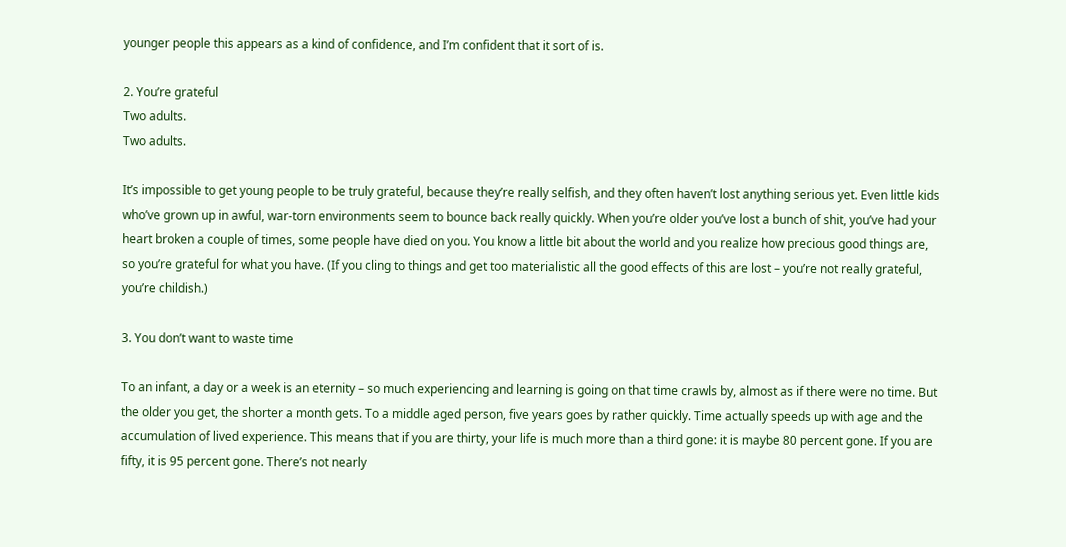younger people this appears as a kind of confidence, and I’m confident that it sort of is.

2. You’re grateful
Two adults.
Two adults.

It’s impossible to get young people to be truly grateful, because they’re really selfish, and they often haven’t lost anything serious yet. Even little kids who’ve grown up in awful, war-torn environments seem to bounce back really quickly. When you’re older you’ve lost a bunch of shit, you’ve had your heart broken a couple of times, some people have died on you. You know a little bit about the world and you realize how precious good things are, so you’re grateful for what you have. (If you cling to things and get too materialistic all the good effects of this are lost – you’re not really grateful, you’re childish.)

3. You don’t want to waste time

To an infant, a day or a week is an eternity – so much experiencing and learning is going on that time crawls by, almost as if there were no time. But the older you get, the shorter a month gets. To a middle aged person, five years goes by rather quickly. Time actually speeds up with age and the accumulation of lived experience. This means that if you are thirty, your life is much more than a third gone: it is maybe 80 percent gone. If you are fifty, it is 95 percent gone. There’s not nearly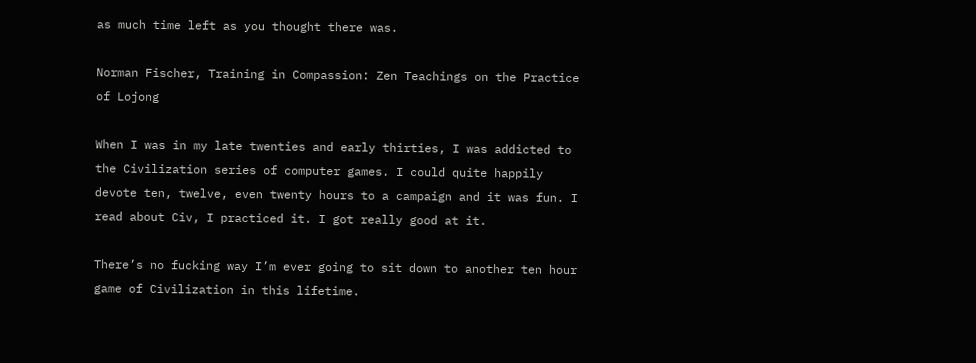as much time left as you thought there was.

Norman Fischer, Training in Compassion: Zen Teachings on the Practice of Lojong

When I was in my late twenties and early thirties, I was addicted to the Civilization series of computer games. I could quite happily devote ten, twelve, even twenty hours to a campaign and it was fun. I read about Civ, I practiced it. I got really good at it.

There’s no fucking way I’m ever going to sit down to another ten hour game of Civilization in this lifetime.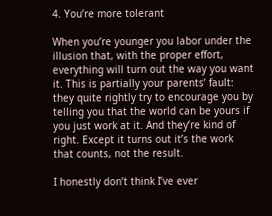4. You’re more tolerant

When you’re younger you labor under the illusion that, with the proper effort, everything will turn out the way you want it. This is partially your parents’ fault: they quite rightly try to encourage you by telling you that the world can be yours if you just work at it. And they’re kind of right. Except it turns out it’s the work that counts, not the result.

I honestly don’t think I’ve ever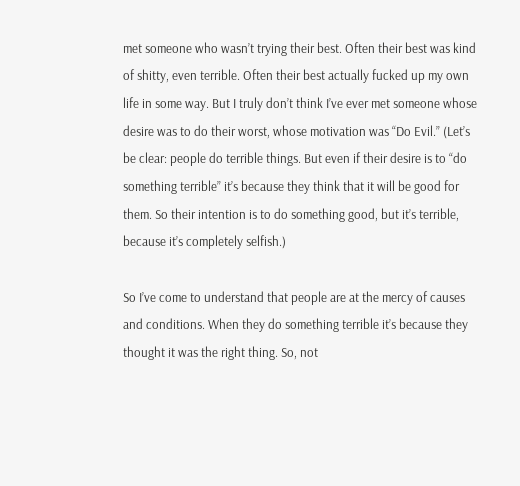met someone who wasn’t trying their best. Often their best was kind of shitty, even terrible. Often their best actually fucked up my own life in some way. But I truly don’t think I’ve ever met someone whose desire was to do their worst, whose motivation was “Do Evil.” (Let’s be clear: people do terrible things. But even if their desire is to “do something terrible” it’s because they think that it will be good for them. So their intention is to do something good, but it’s terrible, because it’s completely selfish.)

So I’ve come to understand that people are at the mercy of causes and conditions. When they do something terrible it’s because they thought it was the right thing. So, not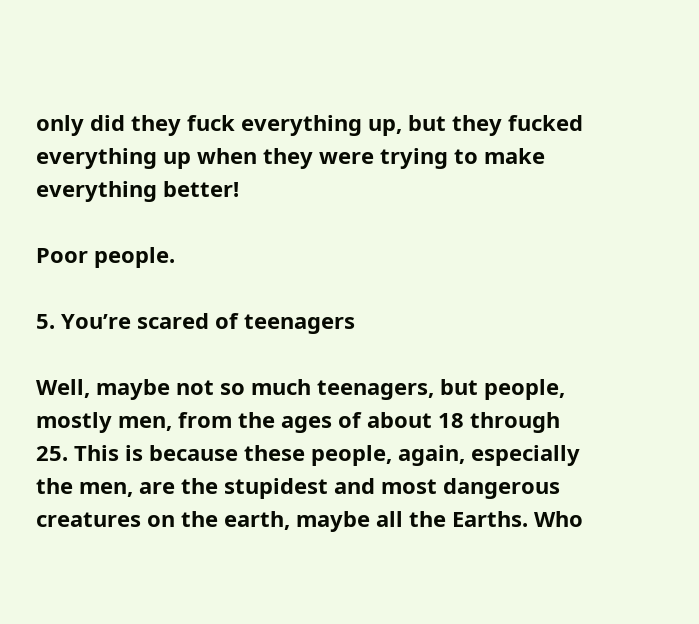only did they fuck everything up, but they fucked everything up when they were trying to make everything better!

Poor people.

5. You’re scared of teenagers

Well, maybe not so much teenagers, but people, mostly men, from the ages of about 18 through 25. This is because these people, again, especially the men, are the stupidest and most dangerous creatures on the earth, maybe all the Earths. Who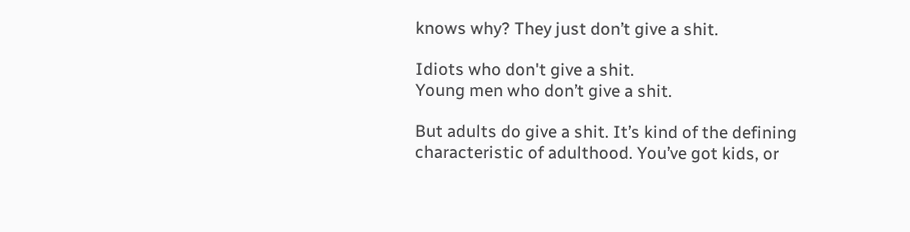knows why? They just don’t give a shit.

Idiots who don't give a shit.
Young men who don’t give a shit.

But adults do give a shit. It’s kind of the defining characteristic of adulthood. You’ve got kids, or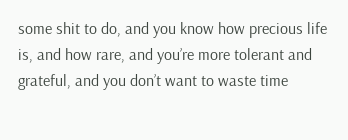some shit to do, and you know how precious life is, and how rare, and you’re more tolerant and grateful, and you don’t want to waste time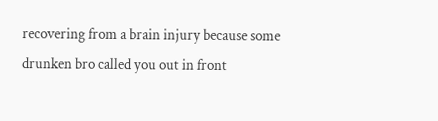recovering from a brain injury because some drunken bro called you out in front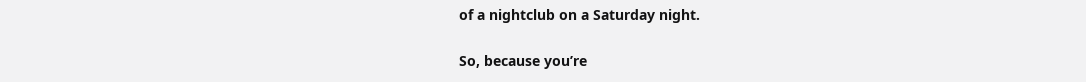of a nightclub on a Saturday night.

So, because you’re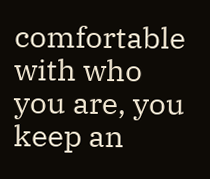comfortable with who you are, you keep an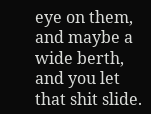eye on them, and maybe a wide berth, and you let that shit slide.